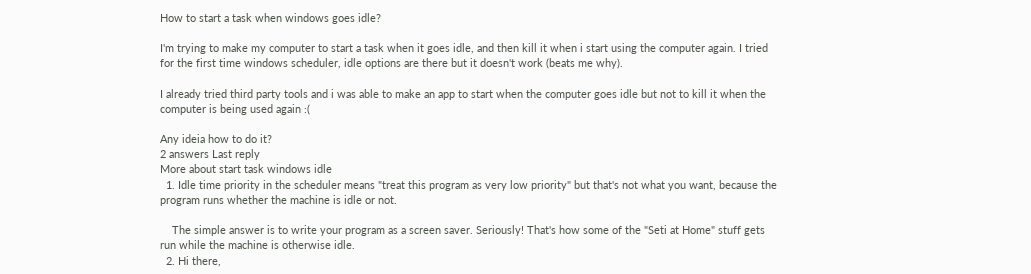How to start a task when windows goes idle?

I'm trying to make my computer to start a task when it goes idle, and then kill it when i start using the computer again. I tried for the first time windows scheduler, idle options are there but it doesn't work (beats me why).

I already tried third party tools and i was able to make an app to start when the computer goes idle but not to kill it when the computer is being used again :(

Any ideia how to do it?
2 answers Last reply
More about start task windows idle
  1. Idle time priority in the scheduler means "treat this program as very low priority" but that's not what you want, because the program runs whether the machine is idle or not.

    The simple answer is to write your program as a screen saver. Seriously! That's how some of the "Seti at Home" stuff gets run while the machine is otherwise idle.
  2. Hi there,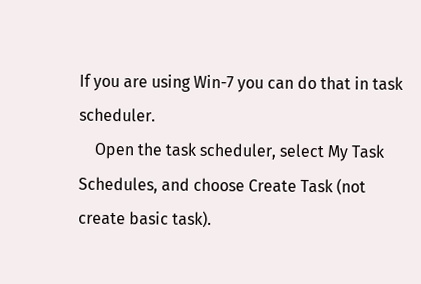If you are using Win-7 you can do that in task scheduler.
    Open the task scheduler, select My Task Schedules, and choose Create Task (not create basic task).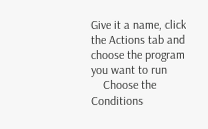Give it a name, click the Actions tab and choose the program you want to run
    Choose the Conditions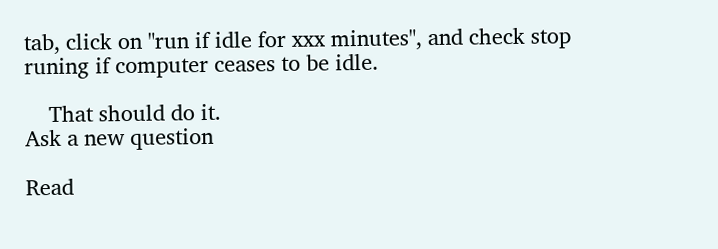tab, click on "run if idle for xxx minutes", and check stop runing if computer ceases to be idle.

    That should do it.
Ask a new question

Read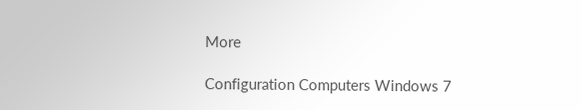More

Configuration Computers Windows 7